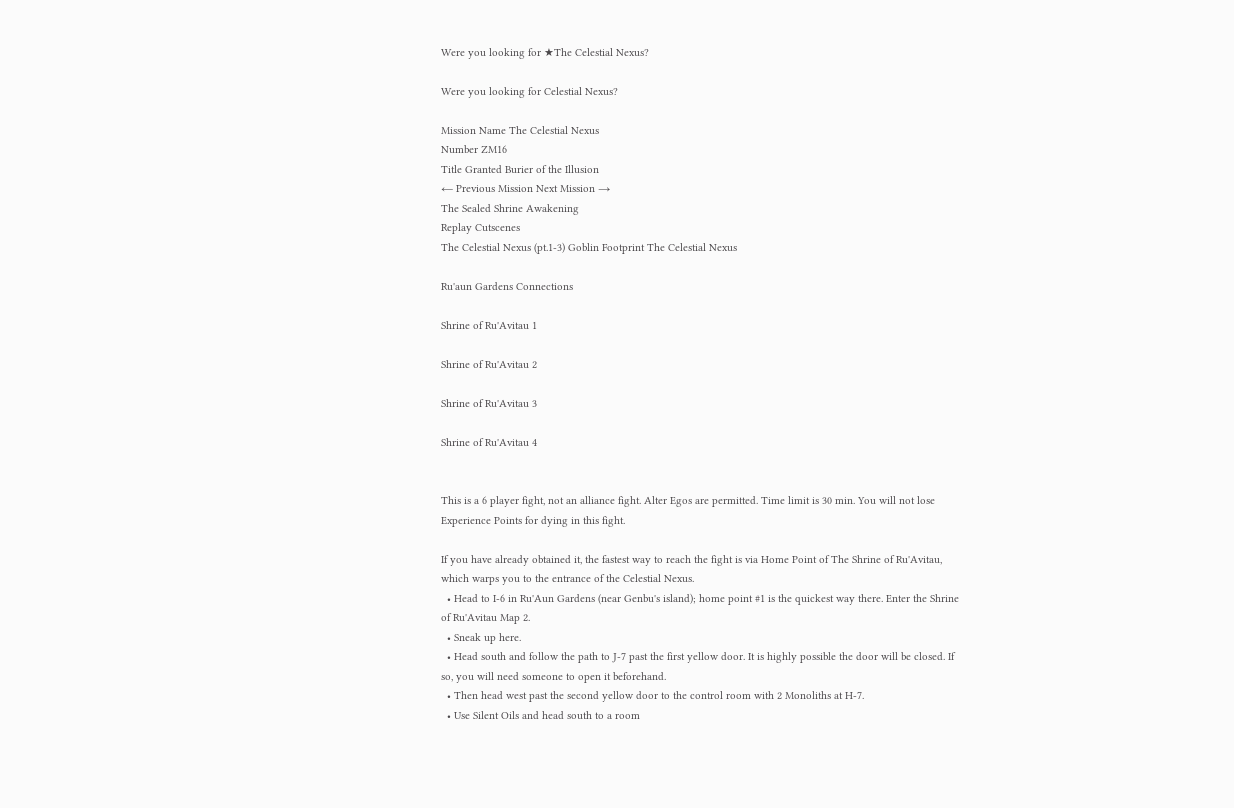Were you looking for ★The Celestial Nexus?

Were you looking for Celestial Nexus?

Mission Name The Celestial Nexus
Number ZM16
Title Granted Burier of the Illusion
← Previous Mission Next Mission →
The Sealed Shrine Awakening
Replay Cutscenes
The Celestial Nexus (pt.1-3) Goblin Footprint The Celestial Nexus

Ru'aun Gardens Connections

Shrine of Ru'Avitau 1

Shrine of Ru'Avitau 2

Shrine of Ru'Avitau 3

Shrine of Ru'Avitau 4


This is a 6 player fight, not an alliance fight. Alter Egos are permitted. Time limit is 30 min. You will not lose Experience Points for dying in this fight.

If you have already obtained it, the fastest way to reach the fight is via Home Point of The Shrine of Ru'Avitau, which warps you to the entrance of the Celestial Nexus.
  • Head to I-6 in Ru'Aun Gardens (near Genbu's island); home point #1 is the quickest way there. Enter the Shrine of Ru'Avitau Map 2.
  • Sneak up here.
  • Head south and follow the path to J-7 past the first yellow door. It is highly possible the door will be closed. If so, you will need someone to open it beforehand.
  • Then head west past the second yellow door to the control room with 2 Monoliths at H-7.
  • Use Silent Oils and head south to a room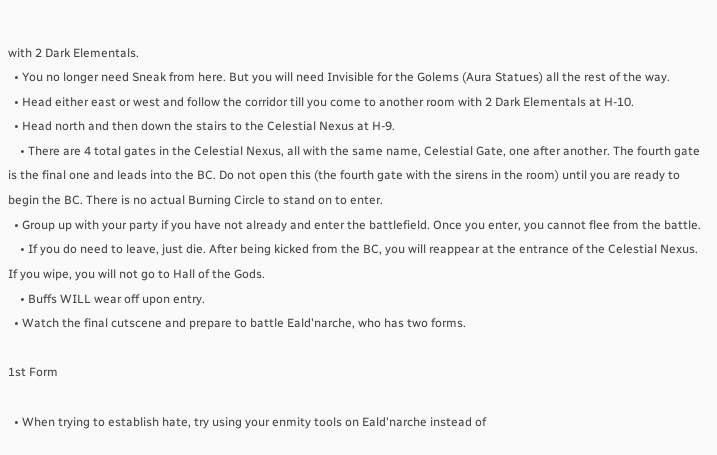with 2 Dark Elementals.
  • You no longer need Sneak from here. But you will need Invisible for the Golems (Aura Statues) all the rest of the way.
  • Head either east or west and follow the corridor till you come to another room with 2 Dark Elementals at H-10.
  • Head north and then down the stairs to the Celestial Nexus at H-9.
    • There are 4 total gates in the Celestial Nexus, all with the same name, Celestial Gate, one after another. The fourth gate is the final one and leads into the BC. Do not open this (the fourth gate with the sirens in the room) until you are ready to begin the BC. There is no actual Burning Circle to stand on to enter.
  • Group up with your party if you have not already and enter the battlefield. Once you enter, you cannot flee from the battle.
    • If you do need to leave, just die. After being kicked from the BC, you will reappear at the entrance of the Celestial Nexus. If you wipe, you will not go to Hall of the Gods.
    • Buffs WILL wear off upon entry.
  • Watch the final cutscene and prepare to battle Eald'narche, who has two forms.

1st Form

  • When trying to establish hate, try using your enmity tools on Eald'narche instead of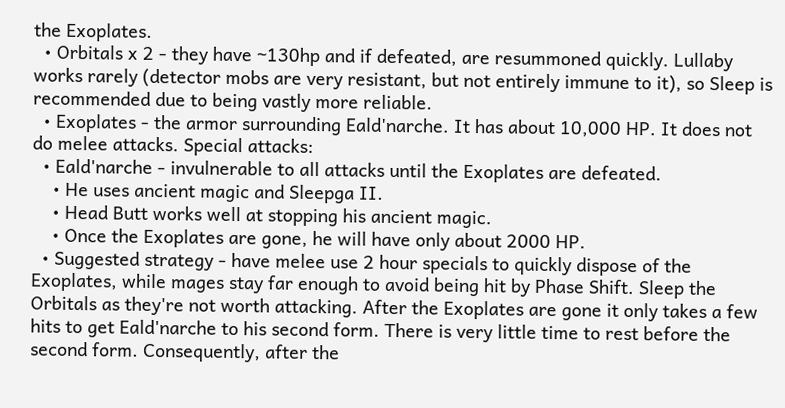the Exoplates.
  • Orbitals x 2 - they have ~130hp and if defeated, are resummoned quickly. Lullaby works rarely (detector mobs are very resistant, but not entirely immune to it), so Sleep is recommended due to being vastly more reliable.
  • Exoplates - the armor surrounding Eald'narche. It has about 10,000 HP. It does not do melee attacks. Special attacks:
  • Eald'narche - invulnerable to all attacks until the Exoplates are defeated.
    • He uses ancient magic and Sleepga II.
    • Head Butt works well at stopping his ancient magic.
    • Once the Exoplates are gone, he will have only about 2000 HP.
  • Suggested strategy - have melee use 2 hour specials to quickly dispose of the Exoplates, while mages stay far enough to avoid being hit by Phase Shift. Sleep the Orbitals as they're not worth attacking. After the Exoplates are gone it only takes a few hits to get Eald'narche to his second form. There is very little time to rest before the second form. Consequently, after the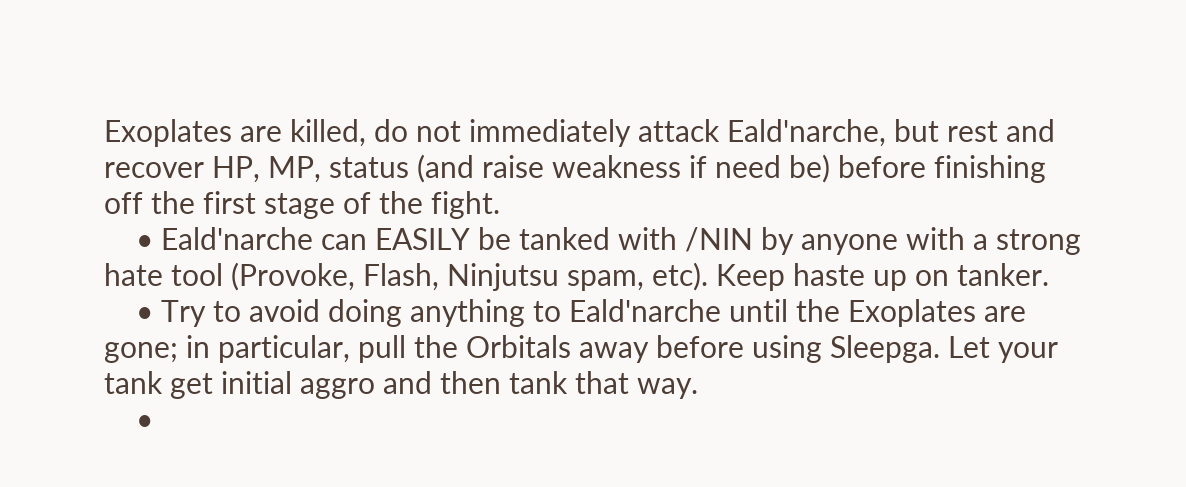Exoplates are killed, do not immediately attack Eald'narche, but rest and recover HP, MP, status (and raise weakness if need be) before finishing off the first stage of the fight.
    • Eald'narche can EASILY be tanked with /NIN by anyone with a strong hate tool (Provoke, Flash, Ninjutsu spam, etc). Keep haste up on tanker.
    • Try to avoid doing anything to Eald'narche until the Exoplates are gone; in particular, pull the Orbitals away before using Sleepga. Let your tank get initial aggro and then tank that way.
    •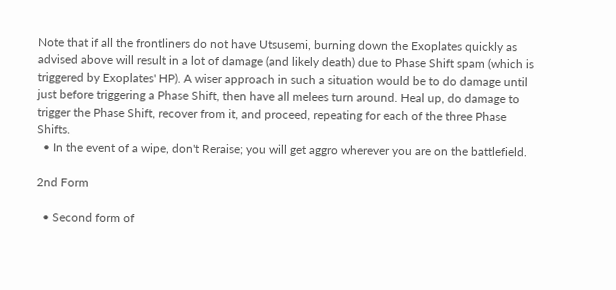Note that if all the frontliners do not have Utsusemi, burning down the Exoplates quickly as advised above will result in a lot of damage (and likely death) due to Phase Shift spam (which is triggered by Exoplates' HP). A wiser approach in such a situation would be to do damage until just before triggering a Phase Shift, then have all melees turn around. Heal up, do damage to trigger the Phase Shift, recover from it, and proceed, repeating for each of the three Phase Shifts.
  • In the event of a wipe, don't Reraise; you will get aggro wherever you are on the battlefield.

2nd Form

  • Second form of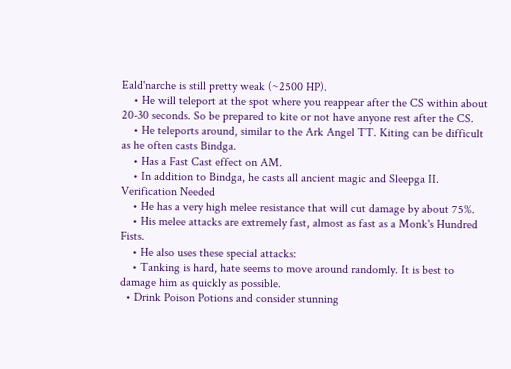Eald'narche is still pretty weak (~2500 HP).
    • He will teleport at the spot where you reappear after the CS within about 20-30 seconds. So be prepared to kite or not have anyone rest after the CS.
    • He teleports around, similar to the Ark Angel TT. Kiting can be difficult as he often casts Bindga.
    • Has a Fast Cast effect on AM.
    • In addition to Bindga, he casts all ancient magic and Sleepga II. Verification Needed
    • He has a very high melee resistance that will cut damage by about 75%.
    • His melee attacks are extremely fast, almost as fast as a Monk's Hundred Fists.
    • He also uses these special attacks:
    • Tanking is hard, hate seems to move around randomly. It is best to damage him as quickly as possible.
  • Drink Poison Potions and consider stunning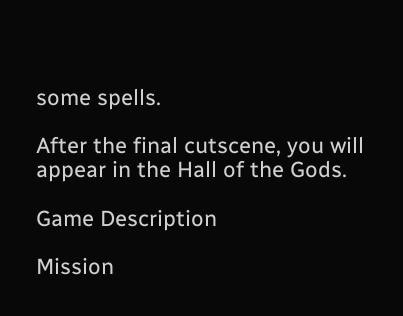some spells.

After the final cutscene, you will appear in the Hall of the Gods.

Game Description

Mission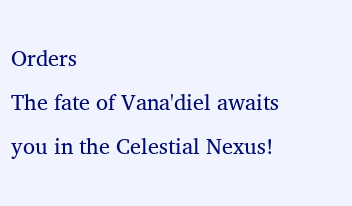Orders
The fate of Vana'diel awaits you in the Celestial Nexus!